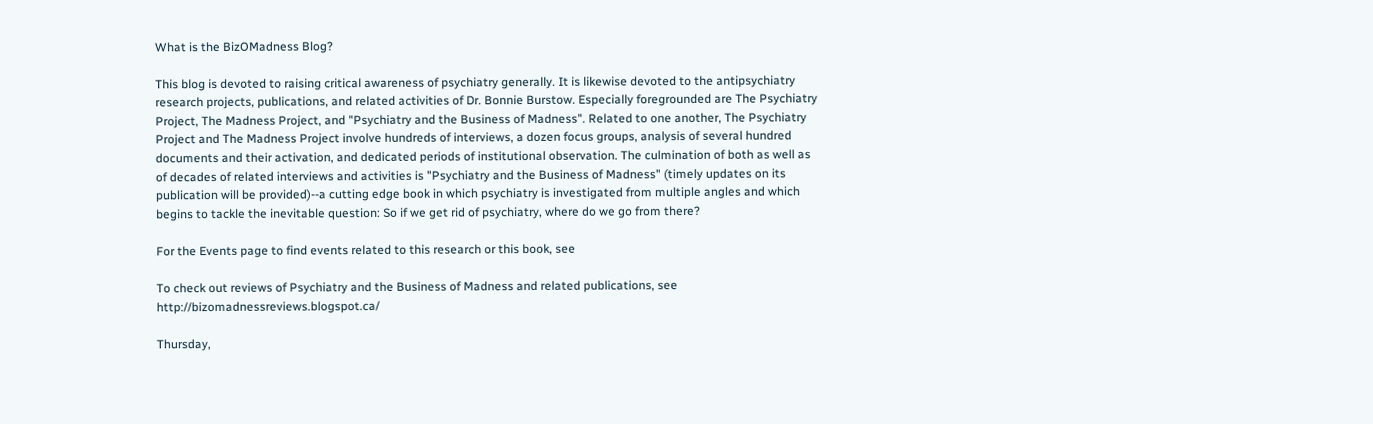What is the BizOMadness Blog?

This blog is devoted to raising critical awareness of psychiatry generally. It is likewise devoted to the antipsychiatry research projects, publications, and related activities of Dr. Bonnie Burstow. Especially foregrounded are The Psychiatry Project, The Madness Project, and "Psychiatry and the Business of Madness". Related to one another, The Psychiatry Project and The Madness Project involve hundreds of interviews, a dozen focus groups, analysis of several hundred documents and their activation, and dedicated periods of institutional observation. The culmination of both as well as of decades of related interviews and activities is "Psychiatry and the Business of Madness" (timely updates on its publication will be provided)--a cutting edge book in which psychiatry is investigated from multiple angles and which begins to tackle the inevitable question: So if we get rid of psychiatry, where do we go from there?

For the Events page to find events related to this research or this book, see

To check out reviews of Psychiatry and the Business of Madness and related publications, see http://bizomadnessreviews.blogspot.ca/

Thursday,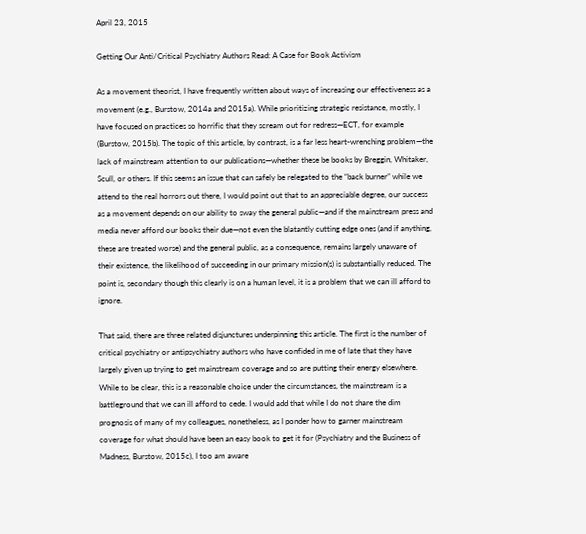April 23, 2015

Getting Our Anti/Critical Psychiatry Authors Read: A Case for Book Activism

As a movement theorist, I have frequently written about ways of increasing our effectiveness as a movement (e.g., Burstow, 2014a and 2015a). While prioritizing strategic resistance, mostly, I have focused on practices so horrific that they scream out for redress—ECT, for example (Burstow, 2015b). The topic of this article, by contrast, is a far less heart-wrenching problem—the lack of mainstream attention to our publications—whether these be books by Breggin, Whitaker, Scull, or others. If this seems an issue that can safely be relegated to the “back burner” while we attend to the real horrors out there, I would point out that to an appreciable degree, our success as a movement depends on our ability to sway the general public—and if the mainstream press and media never afford our books their due—not even the blatantly cutting edge ones (and if anything, these are treated worse) and the general public, as a consequence, remains largely unaware of their existence, the likelihood of succeeding in our primary mission(s) is substantially reduced. The point is, secondary though this clearly is on a human level, it is a problem that we can ill afford to ignore.

That said, there are three related disjunctures underpinning this article. The first is the number of critical psychiatry or antipsychiatry authors who have confided in me of late that they have largely given up trying to get mainstream coverage and so are putting their energy elsewhere. While to be clear, this is a reasonable choice under the circumstances, the mainstream is a battleground that we can ill afford to cede. I would add that while I do not share the dim prognosis of many of my colleagues, nonetheless, as I ponder how to garner mainstream coverage for what should have been an easy book to get it for (Psychiatry and the Business of Madness, Burstow, 2015c), I too am aware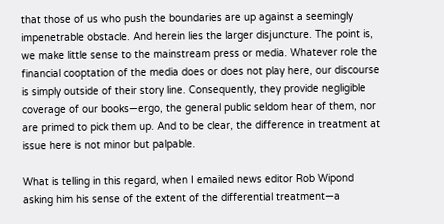that those of us who push the boundaries are up against a seemingly impenetrable obstacle. And herein lies the larger disjuncture. The point is, we make little sense to the mainstream press or media. Whatever role the financial cooptation of the media does or does not play here, our discourse is simply outside of their story line. Consequently, they provide negligible coverage of our books—ergo, the general public seldom hear of them, nor are primed to pick them up. And to be clear, the difference in treatment at issue here is not minor but palpable.

What is telling in this regard, when I emailed news editor Rob Wipond asking him his sense of the extent of the differential treatment—a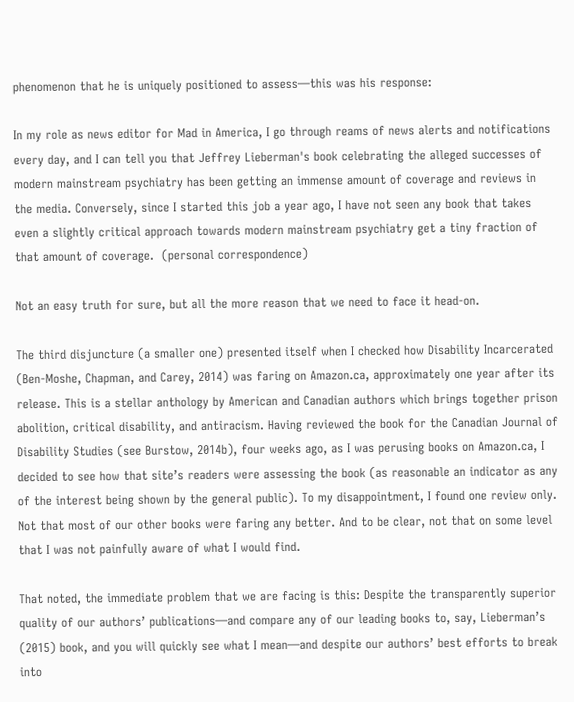phenomenon that he is uniquely positioned to assess—this was his response:

In my role as news editor for Mad in America, I go through reams of news alerts and notifications every day, and I can tell you that Jeffrey Lieberman's book celebrating the alleged successes of modern mainstream psychiatry has been getting an immense amount of coverage and reviews in the media. Conversely, since I started this job a year ago, I have not seen any book that takes even a slightly critical approach towards modern mainstream psychiatry get a tiny fraction of that amount of coverage.  (personal correspondence)

Not an easy truth for sure, but all the more reason that we need to face it head-on.

The third disjuncture (a smaller one) presented itself when I checked how Disability Incarcerated (Ben-Moshe, Chapman, and Carey, 2014) was faring on Amazon.ca, approximately one year after its release. This is a stellar anthology by American and Canadian authors which brings together prison abolition, critical disability, and antiracism. Having reviewed the book for the Canadian Journal of Disability Studies (see Burstow, 2014b), four weeks ago, as I was perusing books on Amazon.ca, I decided to see how that site’s readers were assessing the book (as reasonable an indicator as any of the interest being shown by the general public). To my disappointment, I found one review only. Not that most of our other books were faring any better. And to be clear, not that on some level that I was not painfully aware of what I would find.

That noted, the immediate problem that we are facing is this: Despite the transparently superior quality of our authors’ publications—and compare any of our leading books to, say, Lieberman’s (2015) book, and you will quickly see what I mean—and despite our authors’ best efforts to break into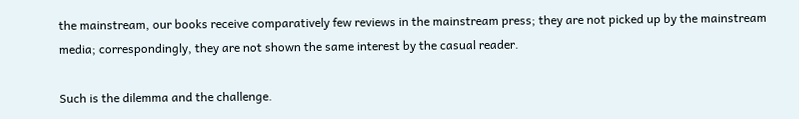the mainstream, our books receive comparatively few reviews in the mainstream press; they are not picked up by the mainstream media; correspondingly, they are not shown the same interest by the casual reader.

Such is the dilemma and the challenge.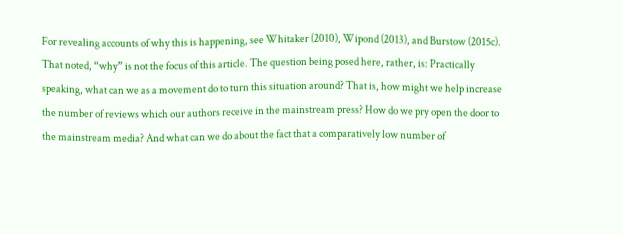For revealing accounts of why this is happening, see Whitaker (2010), Wipond (2013), and Burstow (2015c). That noted, “why” is not the focus of this article. The question being posed here, rather, is: Practically speaking, what can we as a movement do to turn this situation around? That is, how might we help increase the number of reviews which our authors receive in the mainstream press? How do we pry open the door to the mainstream media? And what can we do about the fact that a comparatively low number of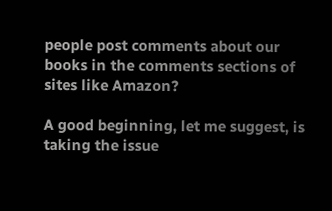people post comments about our books in the comments sections of sites like Amazon?

A good beginning, let me suggest, is taking the issue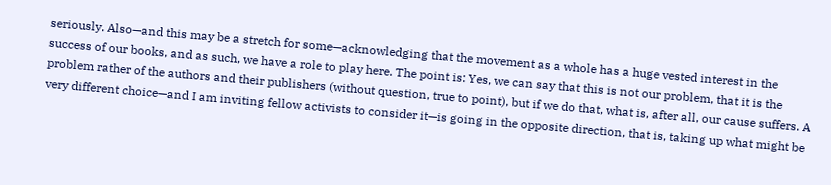seriously. Also—and this may be a stretch for some—acknowledging that the movement as a whole has a huge vested interest in the success of our books, and as such, we have a role to play here. The point is: Yes, we can say that this is not our problem, that it is the problem rather of the authors and their publishers (without question, true to point), but if we do that, what is, after all, our cause suffers. A very different choice—and I am inviting fellow activists to consider it—is going in the opposite direction, that is, taking up what might be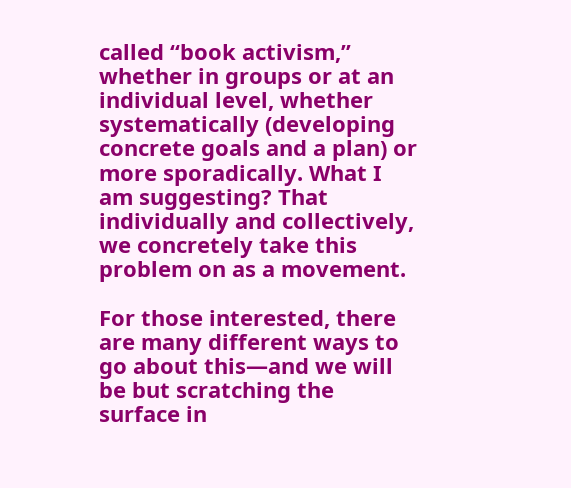called “book activism,” whether in groups or at an individual level, whether systematically (developing concrete goals and a plan) or more sporadically. What I am suggesting? That individually and collectively, we concretely take this problem on as a movement.

For those interested, there are many different ways to go about this—and we will be but scratching the surface in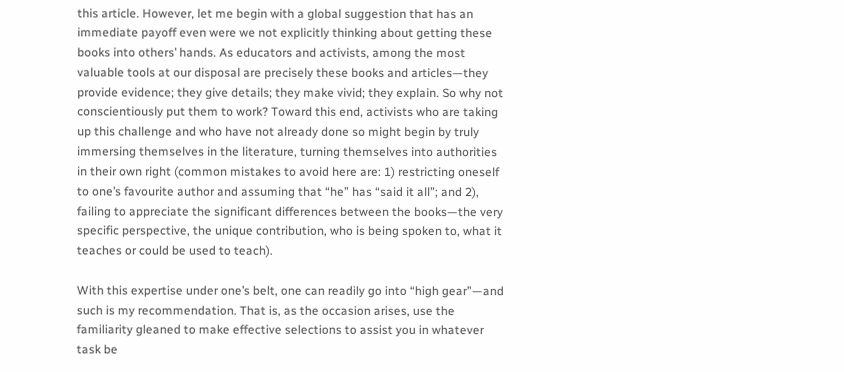this article. However, let me begin with a global suggestion that has an immediate payoff even were we not explicitly thinking about getting these books into others’ hands. As educators and activists, among the most valuable tools at our disposal are precisely these books and articles—they provide evidence; they give details; they make vivid; they explain. So why not conscientiously put them to work? Toward this end, activists who are taking up this challenge and who have not already done so might begin by truly immersing themselves in the literature, turning themselves into authorities in their own right (common mistakes to avoid here are: 1) restricting oneself to one’s favourite author and assuming that “he” has “said it all”; and 2), failing to appreciate the significant differences between the books—the very specific perspective, the unique contribution, who is being spoken to, what it teaches or could be used to teach).

With this expertise under one’s belt, one can readily go into “high gear”—and such is my recommendation. That is, as the occasion arises, use the familiarity gleaned to make effective selections to assist you in whatever task be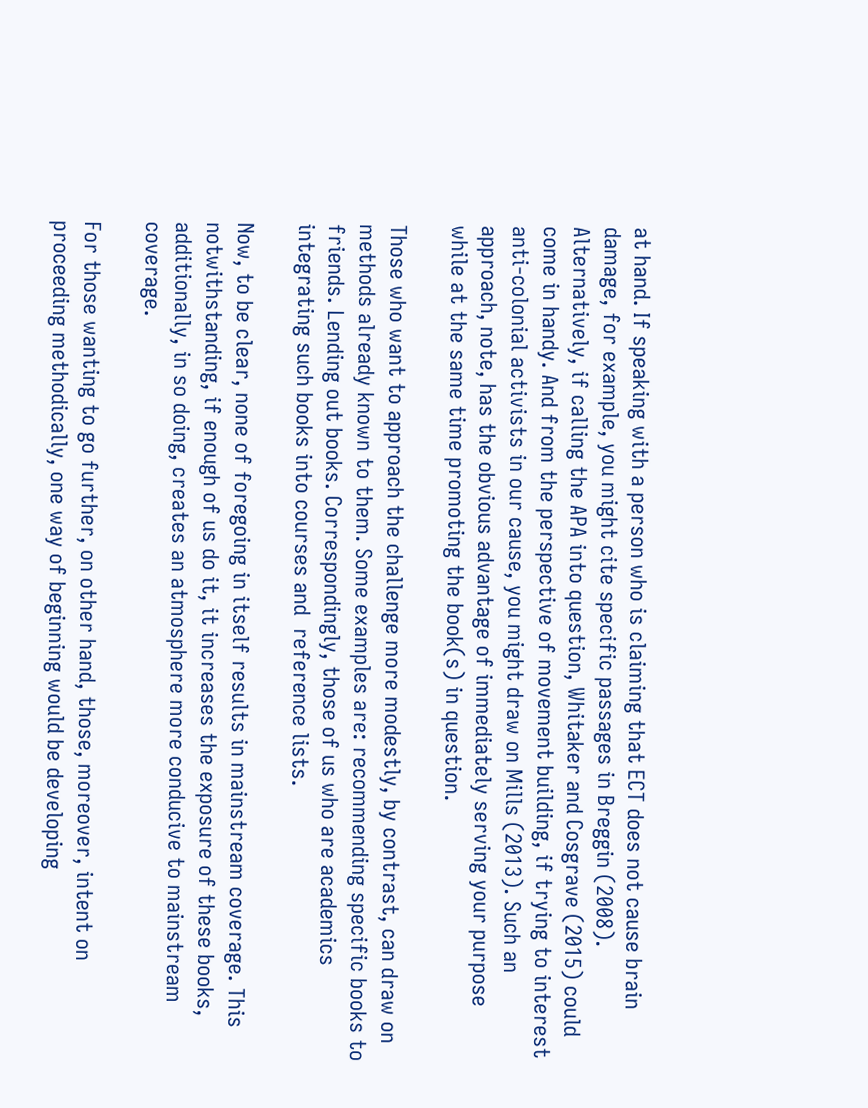at hand. If speaking with a person who is claiming that ECT does not cause brain damage, for example, you might cite specific passages in Breggin (2008). Alternatively, if calling the APA into question, Whitaker and Cosgrave (2015) could come in handy. And from the perspective of movement building, if trying to interest anti-colonial activists in our cause, you might draw on Mills (2013). Such an approach, note, has the obvious advantage of immediately serving your purpose while at the same time promoting the book(s) in question.

Those who want to approach the challenge more modestly, by contrast, can draw on methods already known to them. Some examples are: recommending specific books to friends. Lending out books. Correspondingly, those of us who are academics integrating such books into courses and  reference lists.

Now, to be clear, none of foregoing in itself results in mainstream coverage. This notwithstanding, if enough of us do it, it increases the exposure of these books, additionally, in so doing, creates an atmosphere more conducive to mainstream coverage.

For those wanting to go further, on other hand, those, moreover, intent on proceeding methodically, one way of beginning would be developing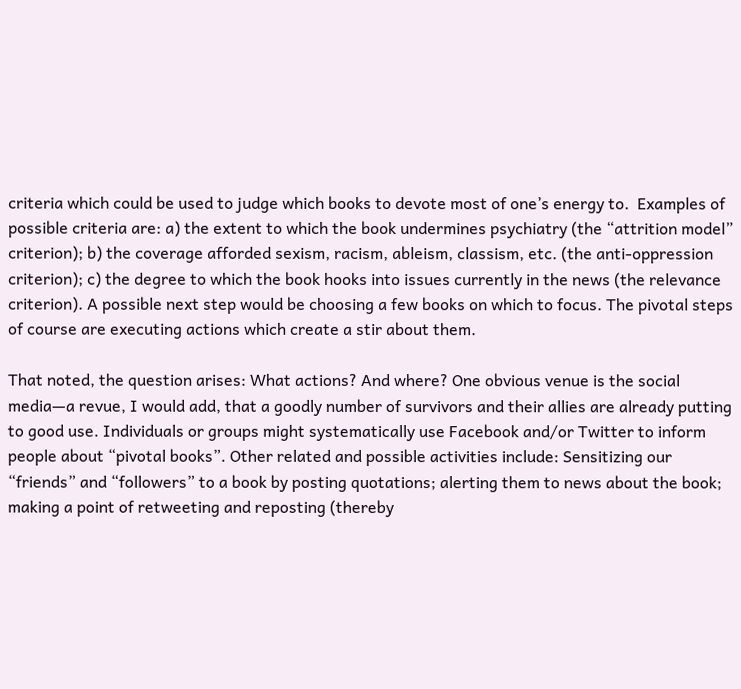criteria which could be used to judge which books to devote most of one’s energy to.  Examples of possible criteria are: a) the extent to which the book undermines psychiatry (the “attrition model” criterion); b) the coverage afforded sexism, racism, ableism, classism, etc. (the anti-oppression criterion); c) the degree to which the book hooks into issues currently in the news (the relevance criterion). A possible next step would be choosing a few books on which to focus. The pivotal steps of course are executing actions which create a stir about them.

That noted, the question arises: What actions? And where? One obvious venue is the social media—a revue, I would add, that a goodly number of survivors and their allies are already putting to good use. Individuals or groups might systematically use Facebook and/or Twitter to inform people about “pivotal books”. Other related and possible activities include: Sensitizing our “friends” and “followers” to a book by posting quotations; alerting them to news about the book; making a point of retweeting and reposting (thereby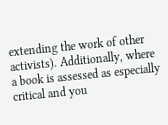extending the work of other activists). Additionally, where a book is assessed as especially critical and you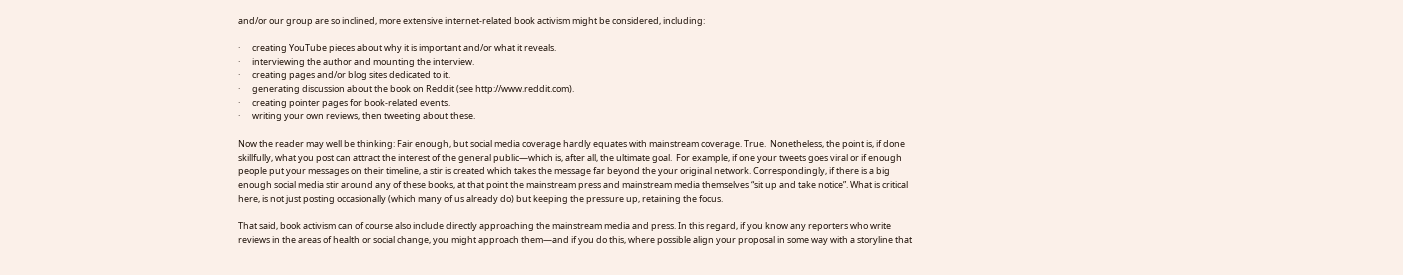and/or our group are so inclined, more extensive internet-related book activism might be considered, including:

·      creating YouTube pieces about why it is important and/or what it reveals.
·      interviewing the author and mounting the interview.
·      creating pages and/or blog sites dedicated to it.
·      generating discussion about the book on Reddit (see http://www.reddit.com).
·      creating pointer pages for book-related events.
·      writing your own reviews, then tweeting about these.

Now the reader may well be thinking: Fair enough, but social media coverage hardly equates with mainstream coverage. True.  Nonetheless, the point is, if done skillfully, what you post can attract the interest of the general public—which is, after all, the ultimate goal.  For example, if one your tweets goes viral or if enough people put your messages on their timeline, a stir is created which takes the message far beyond the your original network. Correspondingly, if there is a big enough social media stir around any of these books, at that point the mainstream press and mainstream media themselves “sit up and take notice”. What is critical here, is not just posting occasionally (which many of us already do) but keeping the pressure up, retaining the focus.

That said, book activism can of course also include directly approaching the mainstream media and press. In this regard, if you know any reporters who write reviews in the areas of health or social change, you might approach them—and if you do this, where possible align your proposal in some way with a storyline that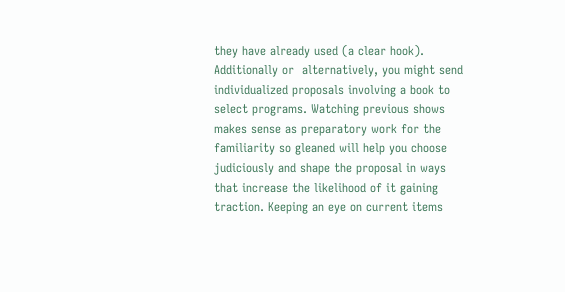they have already used (a clear hook). Additionally or  alternatively, you might send individualized proposals involving a book to select programs. Watching previous shows makes sense as preparatory work for the familiarity so gleaned will help you choose judiciously and shape the proposal in ways that increase the likelihood of it gaining traction. Keeping an eye on current items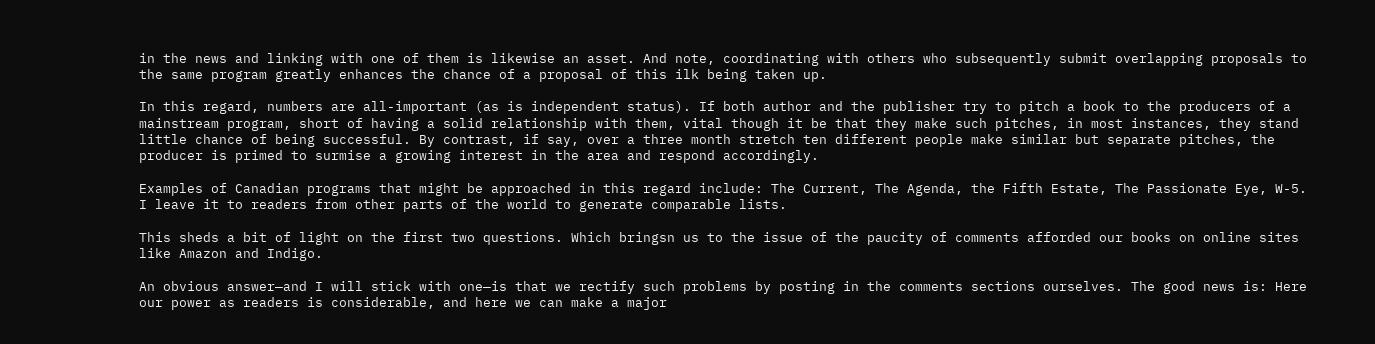in the news and linking with one of them is likewise an asset. And note, coordinating with others who subsequently submit overlapping proposals to the same program greatly enhances the chance of a proposal of this ilk being taken up.

In this regard, numbers are all-important (as is independent status). If both author and the publisher try to pitch a book to the producers of a mainstream program, short of having a solid relationship with them, vital though it be that they make such pitches, in most instances, they stand little chance of being successful. By contrast, if say, over a three month stretch ten different people make similar but separate pitches, the producer is primed to surmise a growing interest in the area and respond accordingly.

Examples of Canadian programs that might be approached in this regard include: The Current, The Agenda, the Fifth Estate, The Passionate Eye, W-5. I leave it to readers from other parts of the world to generate comparable lists.

This sheds a bit of light on the first two questions. Which bringsn us to the issue of the paucity of comments afforded our books on online sites like Amazon and Indigo.

An obvious answer—and I will stick with one—is that we rectify such problems by posting in the comments sections ourselves. The good news is: Here our power as readers is considerable, and here we can make a major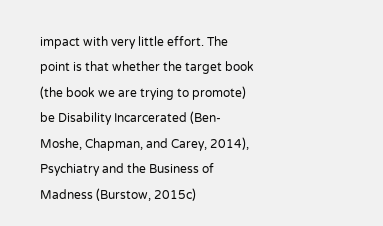impact with very little effort. The point is that whether the target book (the book we are trying to promote) be Disability Incarcerated (Ben-Moshe, Chapman, and Carey, 2014), Psychiatry and the Business of Madness (Burstow, 2015c)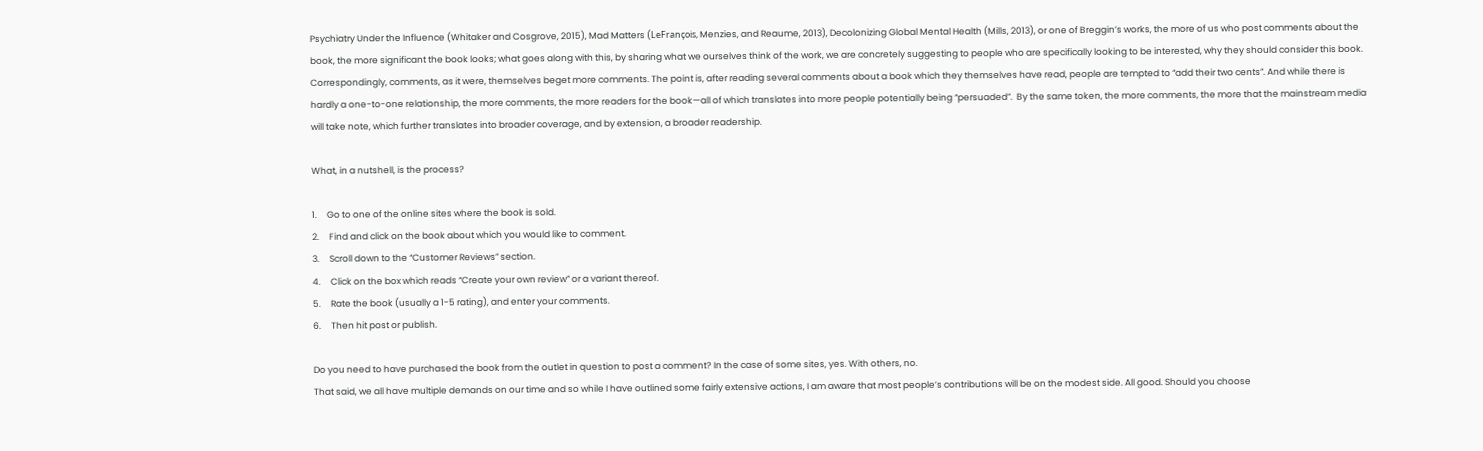Psychiatry Under the Influence (Whitaker and Cosgrove, 2015), Mad Matters (LeFrançois, Menzies, and Reaume, 2013), Decolonizing Global Mental Health (Mills, 2013), or one of Breggin’s works, the more of us who post comments about the book, the more significant the book looks; what goes along with this, by sharing what we ourselves think of the work, we are concretely suggesting to people who are specifically looking to be interested, why they should consider this book. Correspondingly, comments, as it were, themselves beget more comments. The point is, after reading several comments about a book which they themselves have read, people are tempted to “add their two cents”. And while there is hardly a one-to-one relationship, the more comments, the more readers for the book—all of which translates into more people potentially being “persuaded”.  By the same token, the more comments, the more that the mainstream media will take note, which further translates into broader coverage, and by extension, a broader readership.

What, in a nutshell, is the process?

1.     Go to one of the online sites where the book is sold.
2.     Find and click on the book about which you would like to comment.
3.     Scroll down to the “Customer Reviews” section.
4.     Click on the box which reads “Create your own review” or a variant thereof.
5.     Rate the book (usually a 1-5 rating), and enter your comments.
6.     Then hit post or publish.

Do you need to have purchased the book from the outlet in question to post a comment? In the case of some sites, yes. With others, no.
That said, we all have multiple demands on our time and so while I have outlined some fairly extensive actions, I am aware that most people’s contributions will be on the modest side. All good. Should you choose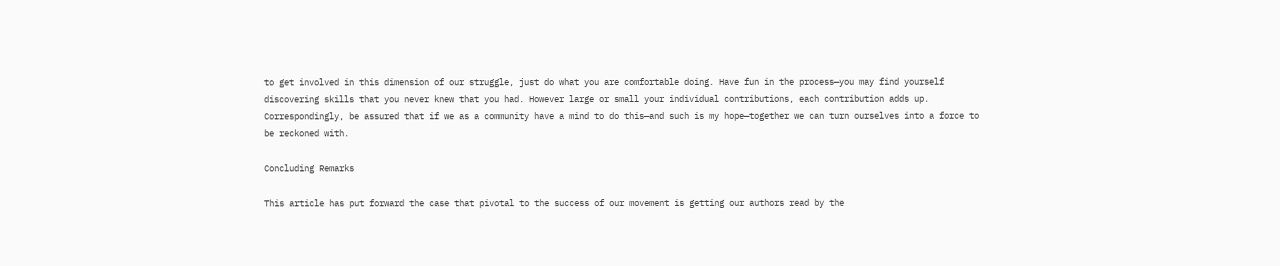to get involved in this dimension of our struggle, just do what you are comfortable doing. Have fun in the process—you may find yourself discovering skills that you never knew that you had. However large or small your individual contributions, each contribution adds up. Correspondingly, be assured that if we as a community have a mind to do this—and such is my hope—together we can turn ourselves into a force to be reckoned with.

Concluding Remarks

This article has put forward the case that pivotal to the success of our movement is getting our authors read by the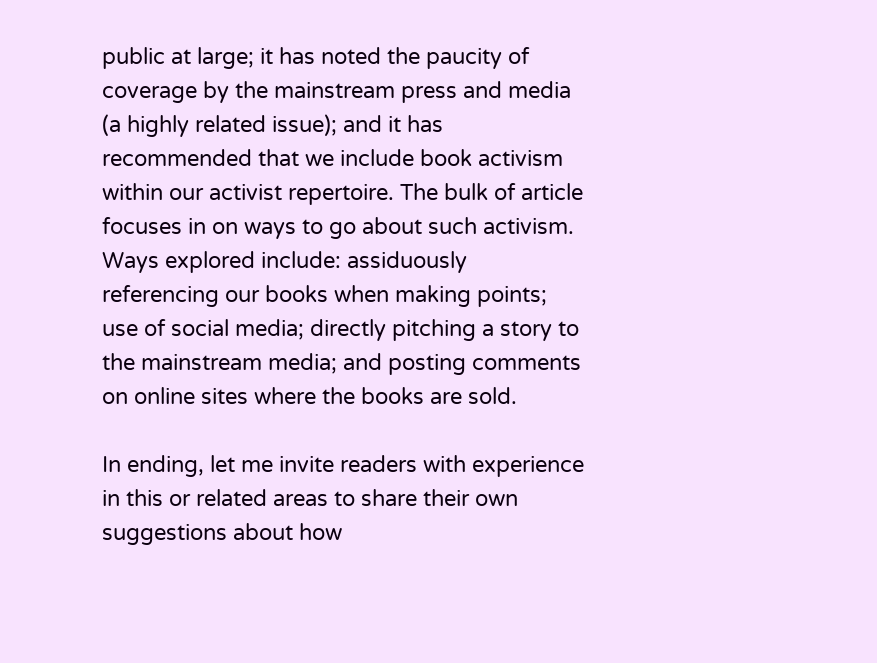public at large; it has noted the paucity of coverage by the mainstream press and media (a highly related issue); and it has recommended that we include book activism within our activist repertoire. The bulk of article focuses in on ways to go about such activism. Ways explored include: assiduously referencing our books when making points; use of social media; directly pitching a story to the mainstream media; and posting comments on online sites where the books are sold.

In ending, let me invite readers with experience in this or related areas to share their own suggestions about how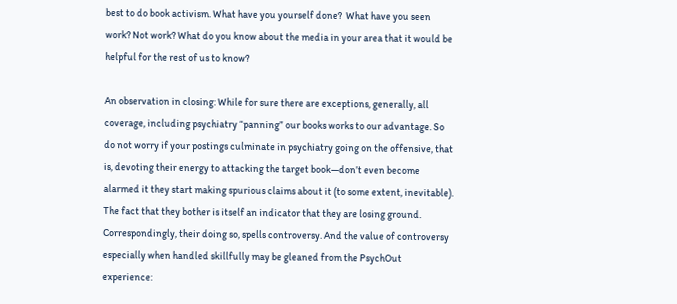best to do book activism. What have you yourself done?  What have you seen work? Not work? What do you know about the media in your area that it would be helpful for the rest of us to know?

An observation in closing: While for sure there are exceptions, generally, all coverage, including psychiatry “panning” our books works to our advantage. So do not worry if your postings culminate in psychiatry going on the offensive, that is, devoting their energy to attacking the target book—don’t even become alarmed it they start making spurious claims about it (to some extent, inevitable). The fact that they bother is itself an indicator that they are losing ground. Correspondingly, their doing so, spells controversy. And the value of controversy especially when handled skillfully may be gleaned from the PsychOut experience: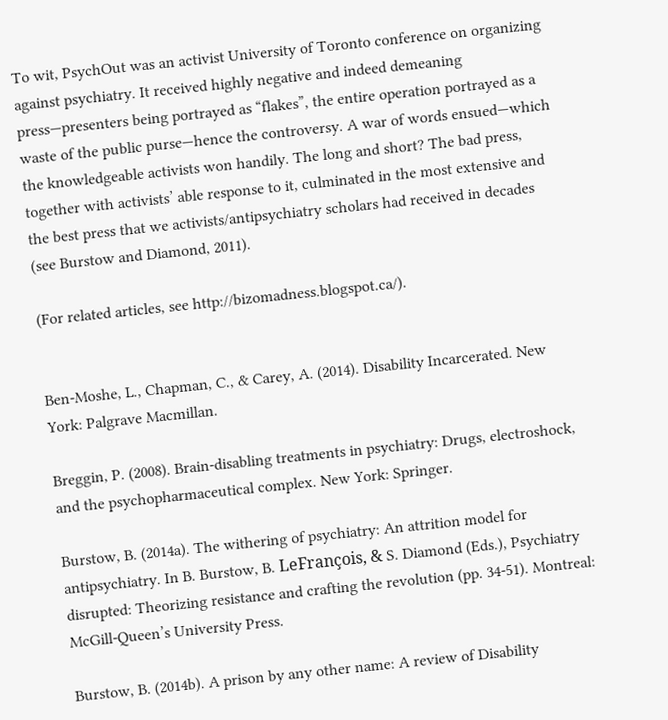To wit, PsychOut was an activist University of Toronto conference on organizing against psychiatry. It received highly negative and indeed demeaning press—presenters being portrayed as “flakes”, the entire operation portrayed as a waste of the public purse—hence the controversy. A war of words ensued—which the knowledgeable activists won handily. The long and short? The bad press, together with activists’ able response to it, culminated in the most extensive and the best press that we activists/antipsychiatry scholars had received in decades (see Burstow and Diamond, 2011).

(For related articles, see http://bizomadness.blogspot.ca/).


Ben-Moshe, L., Chapman, C., & Carey, A. (2014). Disability Incarcerated. New York: Palgrave Macmillan.

Breggin, P. (2008). Brain-disabling treatments in psychiatry: Drugs, electroshock, and the psychopharmaceutical complex. New York: Springer.

Burstow, B. (2014a). The withering of psychiatry: An attrition model for antipsychiatry. In B. Burstow, B. LeFrançois, & S. Diamond (Eds.), Psychiatry disrupted: Theorizing resistance and crafting the revolution (pp. 34-51). Montreal: McGill-Queen’s University Press.

Burstow, B. (2014b). A prison by any other name: A review of Disability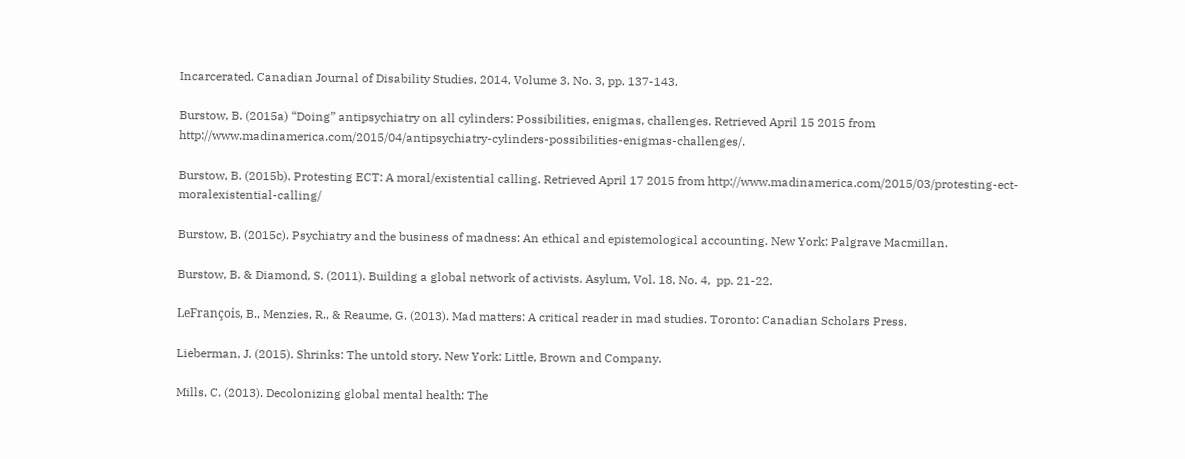Incarcerated. Canadian Journal of Disability Studies, 2014, Volume 3. No. 3, pp. 137-143.

Burstow, B. (2015a) “Doing” antipsychiatry on all cylinders: Possibilities, enigmas, challenges. Retrieved April 15 2015 from http://www.madinamerica.com/2015/04/antipsychiatry-cylinders-possibilities-enigmas-challenges/.

Burstow, B. (2015b). Protesting ECT: A moral/existential calling. Retrieved April 17 2015 from http://www.madinamerica.com/2015/03/protesting-ect-moralexistential-calling/

Burstow, B. (2015c). Psychiatry and the business of madness: An ethical and epistemological accounting. New York: Palgrave Macmillan.

Burstow, B. & Diamond, S. (2011). Building a global network of activists. Asylum, Vol. 18, No. 4,  pp. 21-22.

LeFrançois, B., Menzies, R., & Reaume, G. (2013). Mad matters: A critical reader in mad studies. Toronto: Canadian Scholars Press.

Lieberman, J. (2015). Shrinks: The untold story. New York: Little, Brown and Company.

Mills, C. (2013). Decolonizing global mental health: The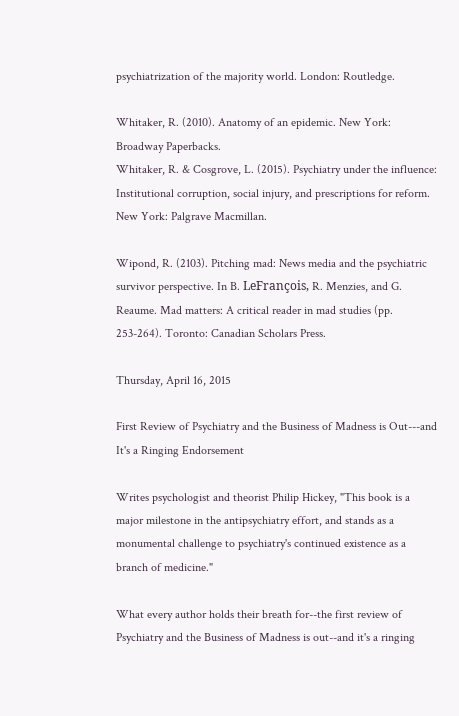psychiatrization of the majority world. London: Routledge.

Whitaker, R. (2010). Anatomy of an epidemic. New York: Broadway Paperbacks.
Whitaker, R. & Cosgrove, L. (2015). Psychiatry under the influence: Institutional corruption, social injury, and prescriptions for reform. New York: Palgrave Macmillan.

Wipond, R. (2103). Pitching mad: News media and the psychiatric survivor perspective. In B. LeFrançois, R. Menzies, and G. Reaume. Mad matters: A critical reader in mad studies (pp. 253-264). Toronto: Canadian Scholars Press.

Thursday, April 16, 2015

First Review of Psychiatry and the Business of Madness is Out---and It's a Ringing Endorsement

Writes psychologist and theorist Philip Hickey, "This book is a major milestone in the antipsychiatry effort, and stands as a monumental challenge to psychiatry's continued existence as a branch of medicine."

What every author holds their breath for--the first review of Psychiatry and the Business of Madness is out--and it's a ringing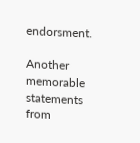endorsment.

Another memorable statements from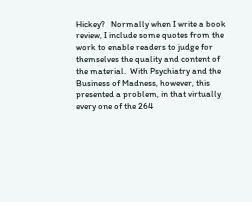Hickey?   Normally when I write a book review, I include some quotes from the work to enable readers to judge for themselves the quality and content of the material.  With Psychiatry and the Business of Madness, however, this presented a problem, in that virtually every one of the 264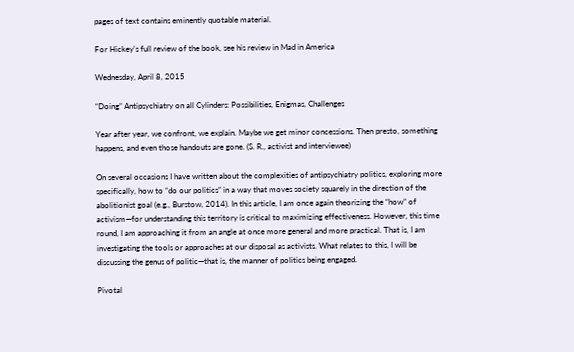pages of text contains eminently quotable material.

For Hickey's full review of the book, see his review in Mad in America

Wednesday, April 8, 2015

“Doing” Antipsychiatry on all Cylinders: Possibilities, Enigmas, Challenges

Year after year, we confront, we explain. Maybe we get minor concessions. Then presto, something happens, and even those handouts are gone. (S. R., activist and interviewee)

On several occasions I have written about the complexities of antipsychiatry politics, exploring more specifically, how to “do our politics” in a way that moves society squarely in the direction of the abolitionist goal (e.g., Burstow, 2014). In this article, I am once again theorizing the “how” of activism—for understanding this territory is critical to maximizing effectiveness. However, this time round, I am approaching it from an angle at once more general and more practical. That is, I am investigating the tools or approaches at our disposal as activists. What relates to this, I will be discussing the genus of politic—that is, the manner of politics being engaged.

Pivotal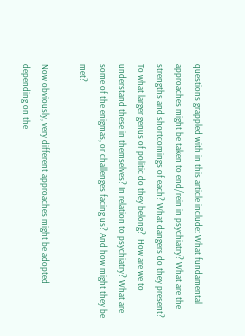questions grappled with in this article include: What fundamental approaches might be taken to end/rein in psychiatry? What are the strengths and shortcomings of each? What dangers do they present? To what larger genus of politic do they belong?  How are we to understand these in themselves? In relation to psychiatry? What are some of the enigmas, or challenges facing us? And how might they be met?

Now obviously, very different approaches might be adopted depending on the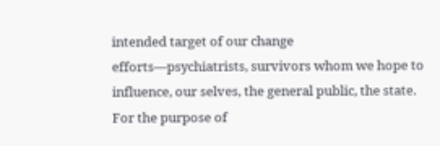intended target of our change efforts—psychiatrists, survivors whom we hope to influence, our selves, the general public, the state. For the purpose of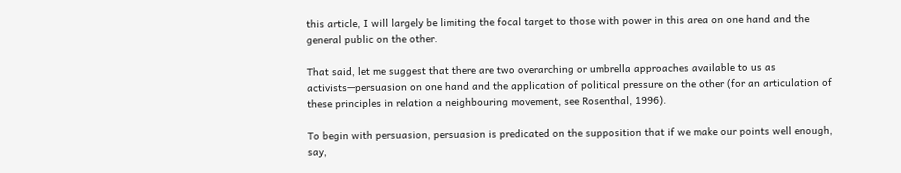this article, I will largely be limiting the focal target to those with power in this area on one hand and the general public on the other.

That said, let me suggest that there are two overarching or umbrella approaches available to us as activists—persuasion on one hand and the application of political pressure on the other (for an articulation of these principles in relation a neighbouring movement, see Rosenthal, 1996).

To begin with persuasion, persuasion is predicated on the supposition that if we make our points well enough, say,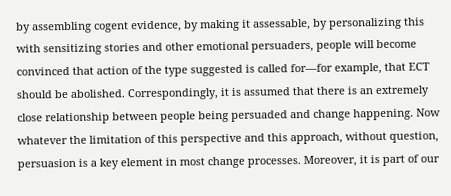by assembling cogent evidence, by making it assessable, by personalizing this with sensitizing stories and other emotional persuaders, people will become convinced that action of the type suggested is called for—for example, that ECT should be abolished. Correspondingly, it is assumed that there is an extremely close relationship between people being persuaded and change happening. Now whatever the limitation of this perspective and this approach, without question, persuasion is a key element in most change processes. Moreover, it is part of our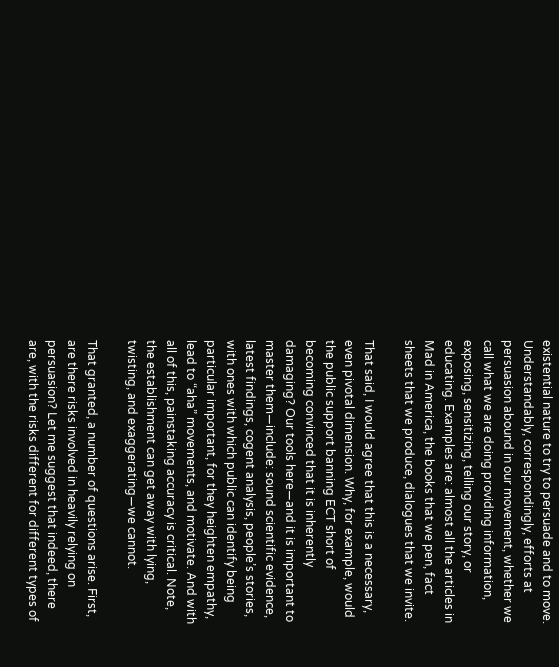existential nature to try to persuade and to move. Understandably, correspondingly, efforts at persuasion abound in our movement, whether we call what we are doing providing information, exposing, sensitizing, telling our story, or educating. Examples are: almost all the articles in Mad in America, the books that we pen, fact sheets that we produce, dialogues that we invite.

That said, I would agree that this is a necessary, even pivotal dimension. Why, for example, would the public support banning ECT short of becoming convinced that it is inherently damaging? Our tools here—and it is important to master them—include: sound scientific evidence, latest findings, cogent analysis, people’s stories, with ones with which public can identify being particular important, for they heighten empathy, lead to “aha” movements, and motivate. And with all of this, painstaking accuracy is critical. Note, the establishment can get away with lying, twisting, and exaggerating—we cannot.

That granted, a number of questions arise. First, are there risks involved in heavily relying on persuasion? Let me suggest that indeed, there are, with the risks different for different types of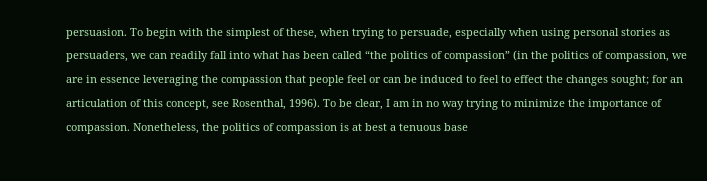persuasion. To begin with the simplest of these, when trying to persuade, especially when using personal stories as persuaders, we can readily fall into what has been called “the politics of compassion” (in the politics of compassion, we are in essence leveraging the compassion that people feel or can be induced to feel to effect the changes sought; for an articulation of this concept, see Rosenthal, 1996). To be clear, I am in no way trying to minimize the importance of compassion. Nonetheless, the politics of compassion is at best a tenuous base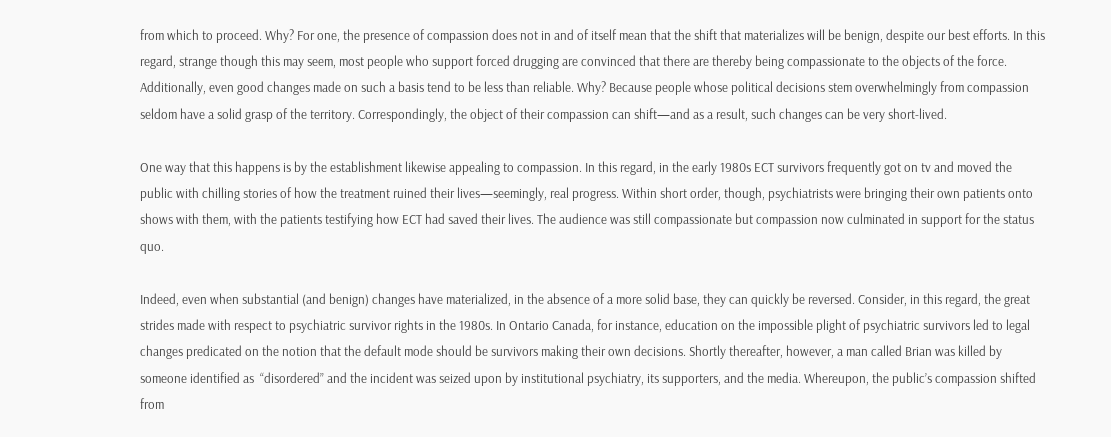from which to proceed. Why? For one, the presence of compassion does not in and of itself mean that the shift that materializes will be benign, despite our best efforts. In this regard, strange though this may seem, most people who support forced drugging are convinced that there are thereby being compassionate to the objects of the force. Additionally, even good changes made on such a basis tend to be less than reliable. Why? Because people whose political decisions stem overwhelmingly from compassion seldom have a solid grasp of the territory. Correspondingly, the object of their compassion can shift—and as a result, such changes can be very short-lived.

One way that this happens is by the establishment likewise appealing to compassion. In this regard, in the early 1980s ECT survivors frequently got on tv and moved the public with chilling stories of how the treatment ruined their lives—seemingly, real progress. Within short order, though, psychiatrists were bringing their own patients onto shows with them, with the patients testifying how ECT had saved their lives. The audience was still compassionate but compassion now culminated in support for the status quo.

Indeed, even when substantial (and benign) changes have materialized, in the absence of a more solid base, they can quickly be reversed. Consider, in this regard, the great strides made with respect to psychiatric survivor rights in the 1980s. In Ontario Canada, for instance, education on the impossible plight of psychiatric survivors led to legal changes predicated on the notion that the default mode should be survivors making their own decisions. Shortly thereafter, however, a man called Brian was killed by someone identified as  “disordered” and the incident was seized upon by institutional psychiatry, its supporters, and the media. Whereupon, the public’s compassion shifted from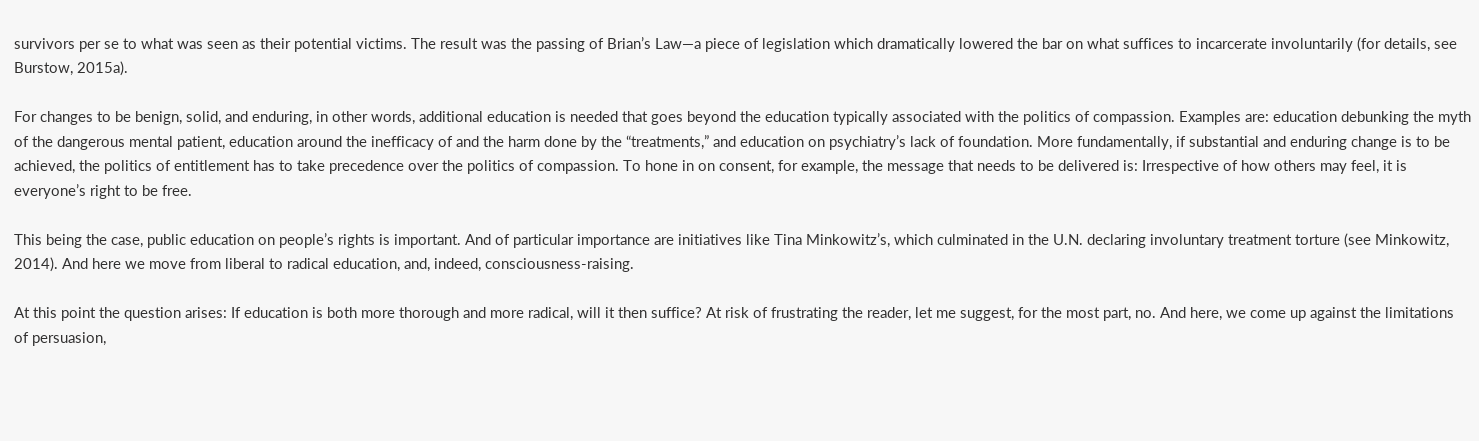survivors per se to what was seen as their potential victims. The result was the passing of Brian’s Law—a piece of legislation which dramatically lowered the bar on what suffices to incarcerate involuntarily (for details, see Burstow, 2015a).

For changes to be benign, solid, and enduring, in other words, additional education is needed that goes beyond the education typically associated with the politics of compassion. Examples are: education debunking the myth of the dangerous mental patient, education around the inefficacy of and the harm done by the “treatments,” and education on psychiatry’s lack of foundation. More fundamentally, if substantial and enduring change is to be achieved, the politics of entitlement has to take precedence over the politics of compassion. To hone in on consent, for example, the message that needs to be delivered is: Irrespective of how others may feel, it is everyone’s right to be free.

This being the case, public education on people’s rights is important. And of particular importance are initiatives like Tina Minkowitz’s, which culminated in the U.N. declaring involuntary treatment torture (see Minkowitz, 2014). And here we move from liberal to radical education, and, indeed, consciousness-raising.

At this point the question arises: If education is both more thorough and more radical, will it then suffice? At risk of frustrating the reader, let me suggest, for the most part, no. And here, we come up against the limitations of persuasion,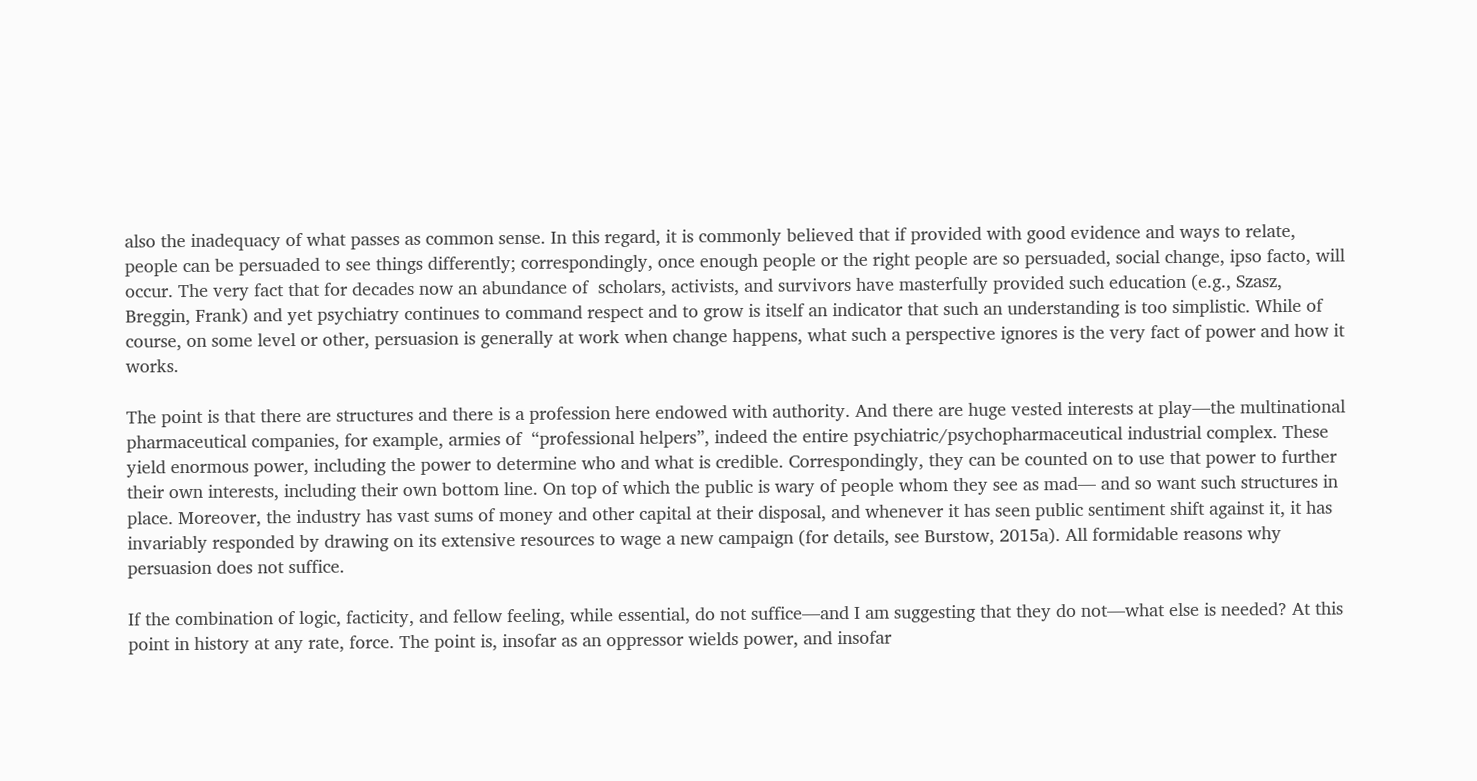also the inadequacy of what passes as common sense. In this regard, it is commonly believed that if provided with good evidence and ways to relate, people can be persuaded to see things differently; correspondingly, once enough people or the right people are so persuaded, social change, ipso facto, will occur. The very fact that for decades now an abundance of  scholars, activists, and survivors have masterfully provided such education (e.g., Szasz, Breggin, Frank) and yet psychiatry continues to command respect and to grow is itself an indicator that such an understanding is too simplistic. While of course, on some level or other, persuasion is generally at work when change happens, what such a perspective ignores is the very fact of power and how it works.

The point is that there are structures and there is a profession here endowed with authority. And there are huge vested interests at play—the multinational pharmaceutical companies, for example, armies of  “professional helpers”, indeed the entire psychiatric/psychopharmaceutical industrial complex. These yield enormous power, including the power to determine who and what is credible. Correspondingly, they can be counted on to use that power to further their own interests, including their own bottom line. On top of which the public is wary of people whom they see as mad— and so want such structures in place. Moreover, the industry has vast sums of money and other capital at their disposal, and whenever it has seen public sentiment shift against it, it has invariably responded by drawing on its extensive resources to wage a new campaign (for details, see Burstow, 2015a). All formidable reasons why persuasion does not suffice.

If the combination of logic, facticity, and fellow feeling, while essential, do not suffice—and I am suggesting that they do not—what else is needed? At this point in history at any rate, force. The point is, insofar as an oppressor wields power, and insofar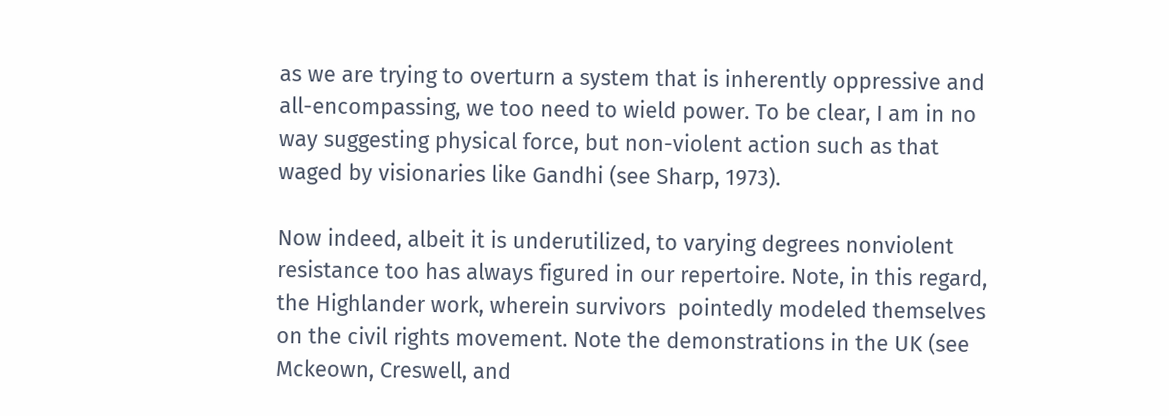as we are trying to overturn a system that is inherently oppressive and all-encompassing, we too need to wield power. To be clear, I am in no way suggesting physical force, but non-violent action such as that waged by visionaries like Gandhi (see Sharp, 1973).

Now indeed, albeit it is underutilized, to varying degrees nonviolent resistance too has always figured in our repertoire. Note, in this regard, the Highlander work, wherein survivors  pointedly modeled themselves on the civil rights movement. Note the demonstrations in the UK (see Mckeown, Creswell, and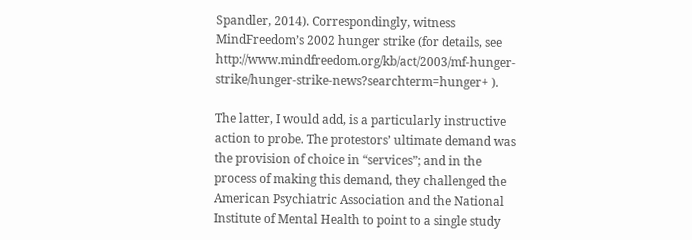Spandler, 2014). Correspondingly, witness MindFreedom’s 2002 hunger strike (for details, see http://www.mindfreedom.org/kb/act/2003/mf-hunger-strike/hunger-strike-news?searchterm=hunger+ ).

The latter, I would add, is a particularly instructive action to probe. The protestors’ ultimate demand was the provision of choice in “services”; and in the process of making this demand, they challenged the American Psychiatric Association and the National Institute of Mental Health to point to a single study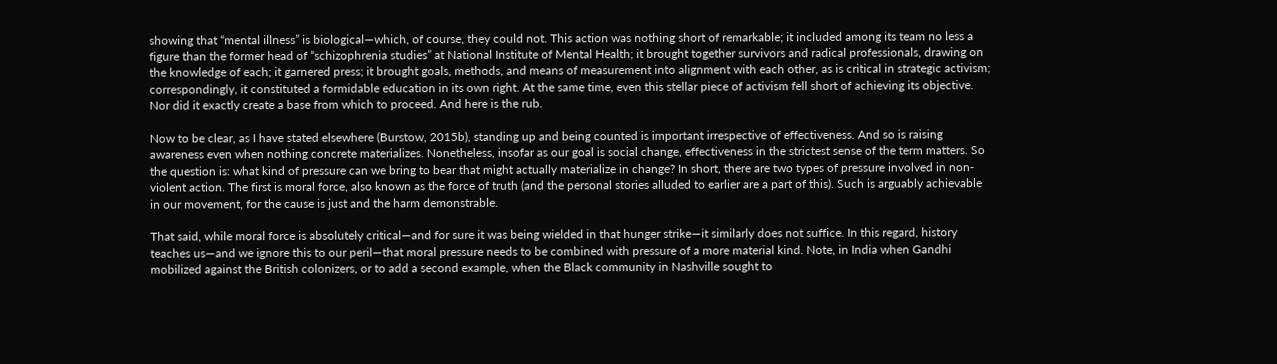showing that “mental illness” is biological—which, of course, they could not. This action was nothing short of remarkable; it included among its team no less a figure than the former head of “schizophrenia studies” at National Institute of Mental Health; it brought together survivors and radical professionals, drawing on the knowledge of each; it garnered press; it brought goals, methods, and means of measurement into alignment with each other, as is critical in strategic activism; correspondingly, it constituted a formidable education in its own right. At the same time, even this stellar piece of activism fell short of achieving its objective. Nor did it exactly create a base from which to proceed. And here is the rub.

Now to be clear, as I have stated elsewhere (Burstow, 2015b), standing up and being counted is important irrespective of effectiveness. And so is raising awareness even when nothing concrete materializes. Nonetheless, insofar as our goal is social change, effectiveness in the strictest sense of the term matters. So the question is: what kind of pressure can we bring to bear that might actually materialize in change? In short, there are two types of pressure involved in non-violent action. The first is moral force, also known as the force of truth (and the personal stories alluded to earlier are a part of this). Such is arguably achievable in our movement, for the cause is just and the harm demonstrable.

That said, while moral force is absolutely critical—and for sure it was being wielded in that hunger strike—it similarly does not suffice. In this regard, history teaches us—and we ignore this to our peril—that moral pressure needs to be combined with pressure of a more material kind. Note, in India when Gandhi mobilized against the British colonizers, or to add a second example, when the Black community in Nashville sought to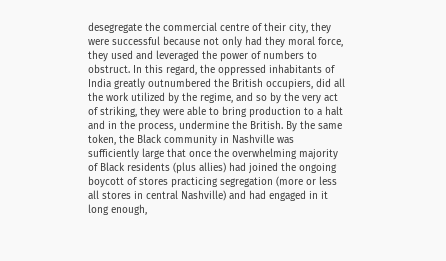desegregate the commercial centre of their city, they were successful because not only had they moral force, they used and leveraged the power of numbers to obstruct. In this regard, the oppressed inhabitants of India greatly outnumbered the British occupiers, did all the work utilized by the regime, and so by the very act of striking, they were able to bring production to a halt and in the process, undermine the British. By the same token, the Black community in Nashville was sufficiently large that once the overwhelming majority of Black residents (plus allies) had joined the ongoing boycott of stores practicing segregation (more or less all stores in central Nashville) and had engaged in it long enough,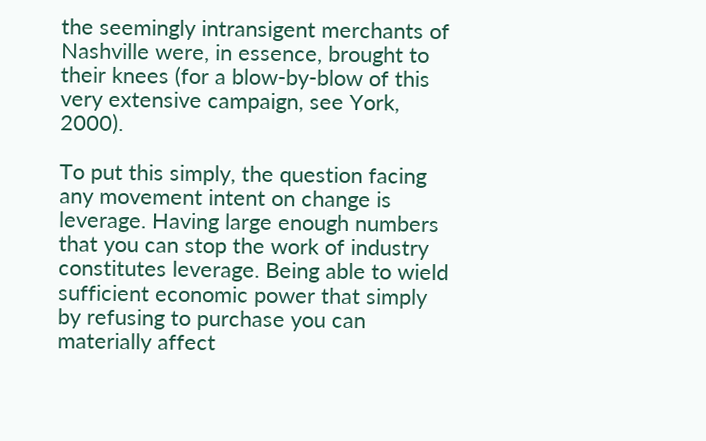the seemingly intransigent merchants of Nashville were, in essence, brought to their knees (for a blow-by-blow of this very extensive campaign, see York, 2000).

To put this simply, the question facing any movement intent on change is leverage. Having large enough numbers that you can stop the work of industry constitutes leverage. Being able to wield sufficient economic power that simply by refusing to purchase you can materially affect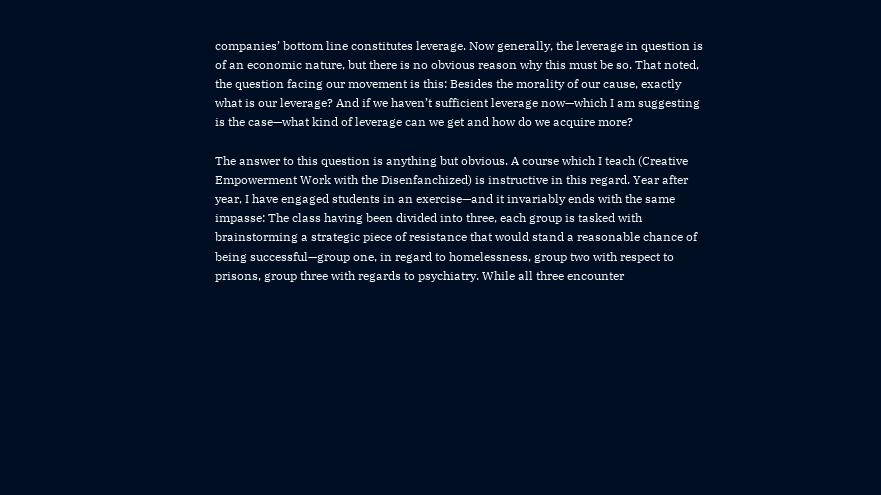companies’ bottom line constitutes leverage. Now generally, the leverage in question is of an economic nature, but there is no obvious reason why this must be so. That noted, the question facing our movement is this: Besides the morality of our cause, exactly what is our leverage? And if we haven’t sufficient leverage now—which I am suggesting is the case—what kind of leverage can we get and how do we acquire more?

The answer to this question is anything but obvious. A course which I teach (Creative Empowerment Work with the Disenfanchized) is instructive in this regard. Year after year, I have engaged students in an exercise—and it invariably ends with the same impasse: The class having been divided into three, each group is tasked with brainstorming a strategic piece of resistance that would stand a reasonable chance of being successful—group one, in regard to homelessness, group two with respect to prisons, group three with regards to psychiatry. While all three encounter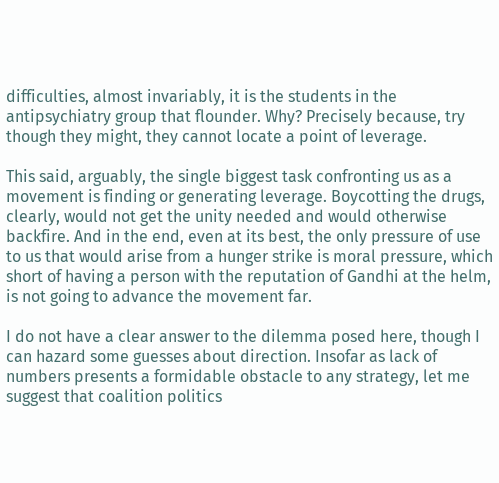difficulties, almost invariably, it is the students in the antipsychiatry group that flounder. Why? Precisely because, try though they might, they cannot locate a point of leverage.

This said, arguably, the single biggest task confronting us as a movement is finding or generating leverage. Boycotting the drugs, clearly, would not get the unity needed and would otherwise backfire. And in the end, even at its best, the only pressure of use to us that would arise from a hunger strike is moral pressure, which short of having a person with the reputation of Gandhi at the helm, is not going to advance the movement far.

I do not have a clear answer to the dilemma posed here, though I can hazard some guesses about direction. Insofar as lack of numbers presents a formidable obstacle to any strategy, let me suggest that coalition politics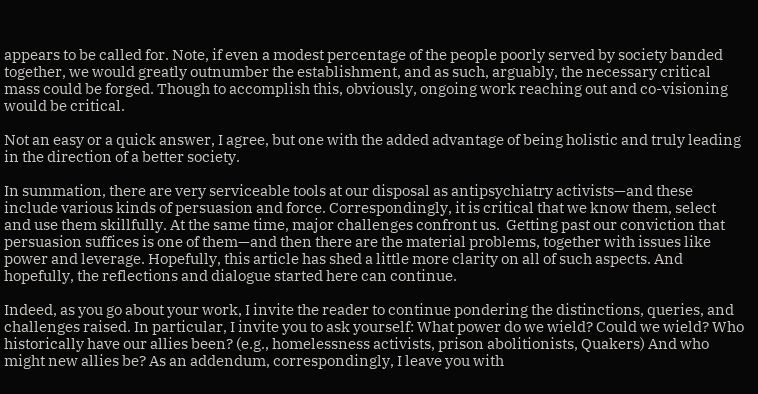appears to be called for. Note, if even a modest percentage of the people poorly served by society banded together, we would greatly outnumber the establishment, and as such, arguably, the necessary critical mass could be forged. Though to accomplish this, obviously, ongoing work reaching out and co-visioning would be critical.

Not an easy or a quick answer, I agree, but one with the added advantage of being holistic and truly leading in the direction of a better society.

In summation, there are very serviceable tools at our disposal as antipsychiatry activists—and these include various kinds of persuasion and force. Correspondingly, it is critical that we know them, select and use them skillfully. At the same time, major challenges confront us.  Getting past our conviction that persuasion suffices is one of them—and then there are the material problems, together with issues like power and leverage. Hopefully, this article has shed a little more clarity on all of such aspects. And hopefully, the reflections and dialogue started here can continue.

Indeed, as you go about your work, I invite the reader to continue pondering the distinctions, queries, and challenges raised. In particular, I invite you to ask yourself: What power do we wield? Could we wield? Who historically have our allies been? (e.g., homelessness activists, prison abolitionists, Quakers) And who might new allies be? As an addendum, correspondingly, I leave you with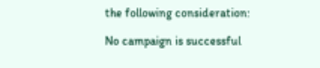the following consideration:

No campaign is successful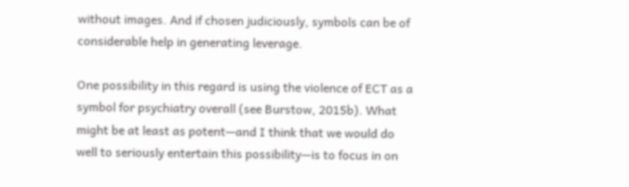without images. And if chosen judiciously, symbols can be of considerable help in generating leverage.

One possibility in this regard is using the violence of ECT as a symbol for psychiatry overall (see Burstow, 2015b). What might be at least as potent—and I think that we would do well to seriously entertain this possibility—is to focus in on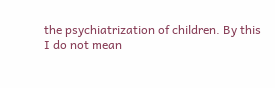the psychiatrization of children. By this I do not mean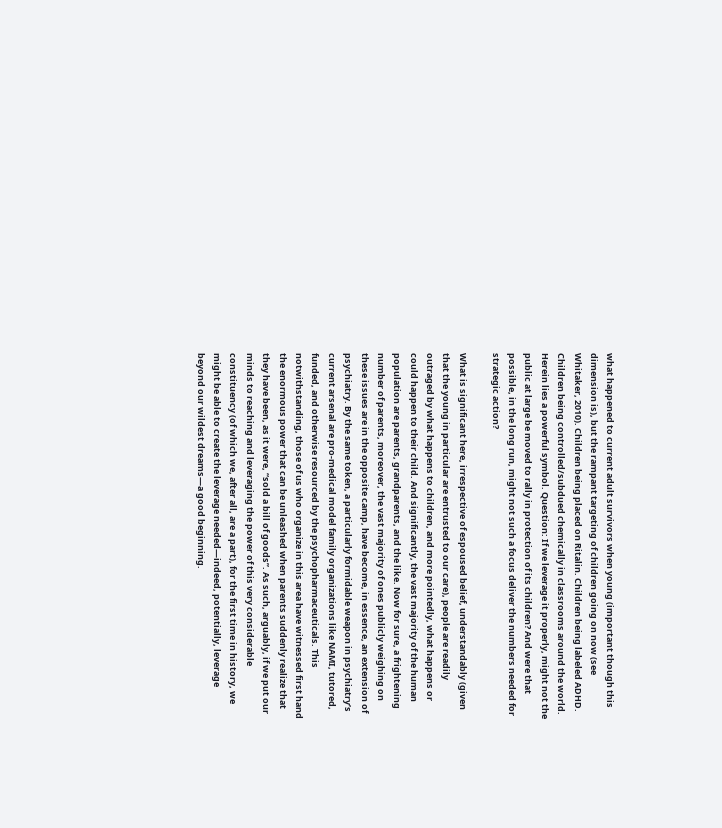what happened to current adult survivors when young (important though this dimension is), but the rampant targeting of children going on now (see Whitaker, 2010). Children being placed on Ritalin. Children being labeled ADHD. Children being controlled/subdued chemically in classrooms around the world. Herein lies a powerful symbol. Question: If we leverage it properly, might not the public at large be moved to rally in protection of its children? And were that possible, in the long run, might not such a focus deliver the numbers needed for strategic action?

What is significant here, irrespective of espoused belief, understandably (given that the young in particular are entrusted to our care), people are readily outraged by what happens to children, and more pointedly, what happens or could happen to their child. And significantly, the vast majority of the human population are parents, grandparents, and the like. Now for sure, a frightening number of parents, moreover, the vast majority of ones publicly weighing on these issues are in the opposite camp, have become, in essence, an extension of psychiatry. By the same token, a particularly formidable weapon in psychiatry’s current arsenal are pro-medical model family organizations like NAMI, tutored, funded, and otherwise resourced by the psychopharmaceuticals. This notwithstanding, those of us who organize in this area have witnessed first hand the enormous power that can be unleashed when parents suddenly realize that they have been, as it were, “sold a bill of goods”. As such, arguably, if we put our minds to reaching and leveraging the power of this very considerable constituency (of which we, after all, are a part), for the first time in history, we might be able to create the leverage needed—indeed, potentially, leverage beyond our wildest dreams—a good beginning.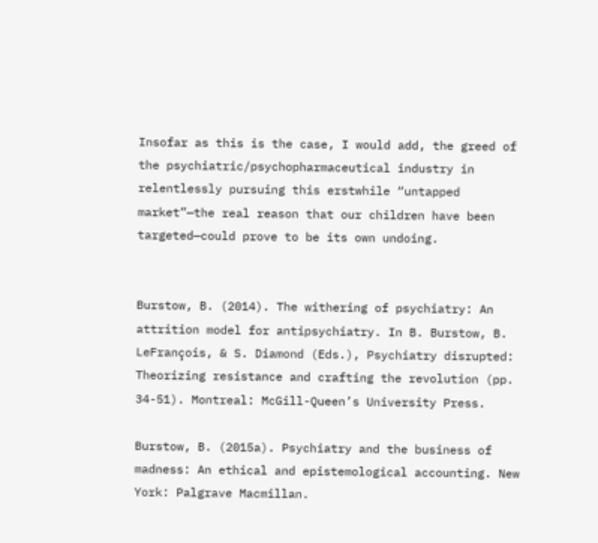Insofar as this is the case, I would add, the greed of the psychiatric/psychopharmaceutical industry in relentlessly pursuing this erstwhile “untapped market”—the real reason that our children have been targeted—could prove to be its own undoing.


Burstow, B. (2014). The withering of psychiatry: An attrition model for antipsychiatry. In B. Burstow, B. LeFrançois, & S. Diamond (Eds.), Psychiatry disrupted: Theorizing resistance and crafting the revolution (pp. 34-51). Montreal: McGill-Queen’s University Press.

Burstow, B. (2015a). Psychiatry and the business of madness: An ethical and epistemological accounting. New York: Palgrave Macmillan.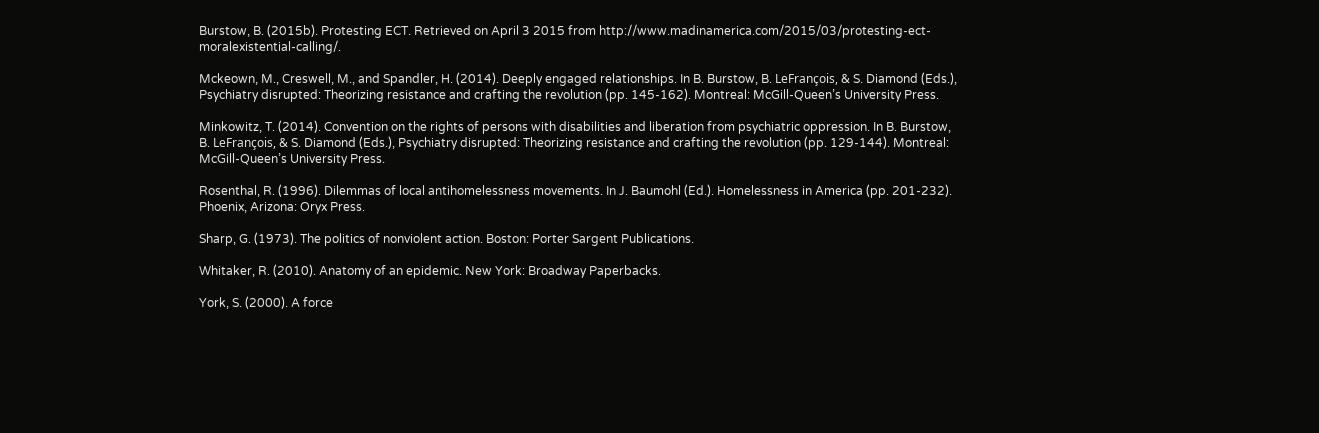Burstow, B. (2015b). Protesting ECT. Retrieved on April 3 2015 from http://www.madinamerica.com/2015/03/protesting-ect-moralexistential-calling/.

Mckeown, M., Creswell, M., and Spandler, H. (2014). Deeply engaged relationships. In B. Burstow, B. LeFrançois, & S. Diamond (Eds.), Psychiatry disrupted: Theorizing resistance and crafting the revolution (pp. 145-162). Montreal: McGill-Queen’s University Press.

Minkowitz, T. (2014). Convention on the rights of persons with disabilities and liberation from psychiatric oppression. In B. Burstow, B. LeFrançois, & S. Diamond (Eds.), Psychiatry disrupted: Theorizing resistance and crafting the revolution (pp. 129-144). Montreal: McGill-Queen’s University Press.

Rosenthal, R. (1996). Dilemmas of local antihomelessness movements. In J. Baumohl (Ed.). Homelessness in America (pp. 201-232). Phoenix, Arizona: Oryx Press.

Sharp, G. (1973). The politics of nonviolent action. Boston: Porter Sargent Publications.

Whitaker, R. (2010). Anatomy of an epidemic. New York: Broadway Paperbacks.

York, S. (2000). A force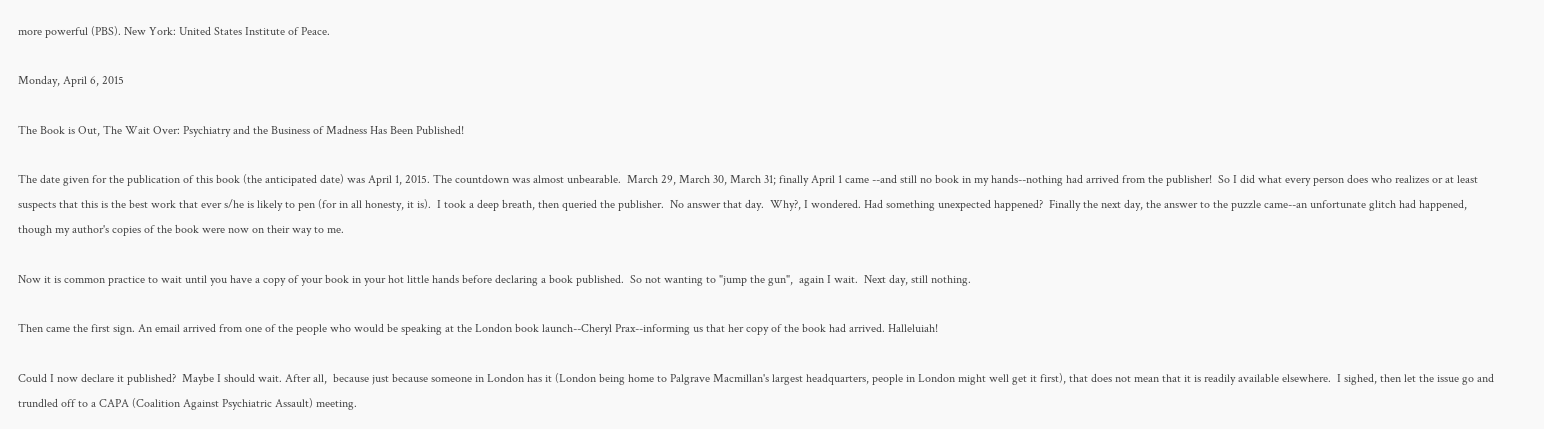more powerful (PBS). New York: United States Institute of Peace.

Monday, April 6, 2015

The Book is Out, The Wait Over: Psychiatry and the Business of Madness Has Been Published!

The date given for the publication of this book (the anticipated date) was April 1, 2015. The countdown was almost unbearable.  March 29, March 30, March 31; finally April 1 came --and still no book in my hands--nothing had arrived from the publisher!  So I did what every person does who realizes or at least suspects that this is the best work that ever s/he is likely to pen (for in all honesty, it is).  I took a deep breath, then queried the publisher.  No answer that day.  Why?, I wondered. Had something unexpected happened?  Finally the next day, the answer to the puzzle came--an unfortunate glitch had happened, though my author's copies of the book were now on their way to me.

Now it is common practice to wait until you have a copy of your book in your hot little hands before declaring a book published.  So not wanting to "jump the gun",  again I wait.  Next day, still nothing.

Then came the first sign. An email arrived from one of the people who would be speaking at the London book launch--Cheryl Prax--informing us that her copy of the book had arrived. Halleluiah!

Could I now declare it published?  Maybe I should wait. After all,  because just because someone in London has it (London being home to Palgrave Macmillan's largest headquarters, people in London might well get it first), that does not mean that it is readily available elsewhere.  I sighed, then let the issue go and trundled off to a CAPA (Coalition Against Psychiatric Assault) meeting.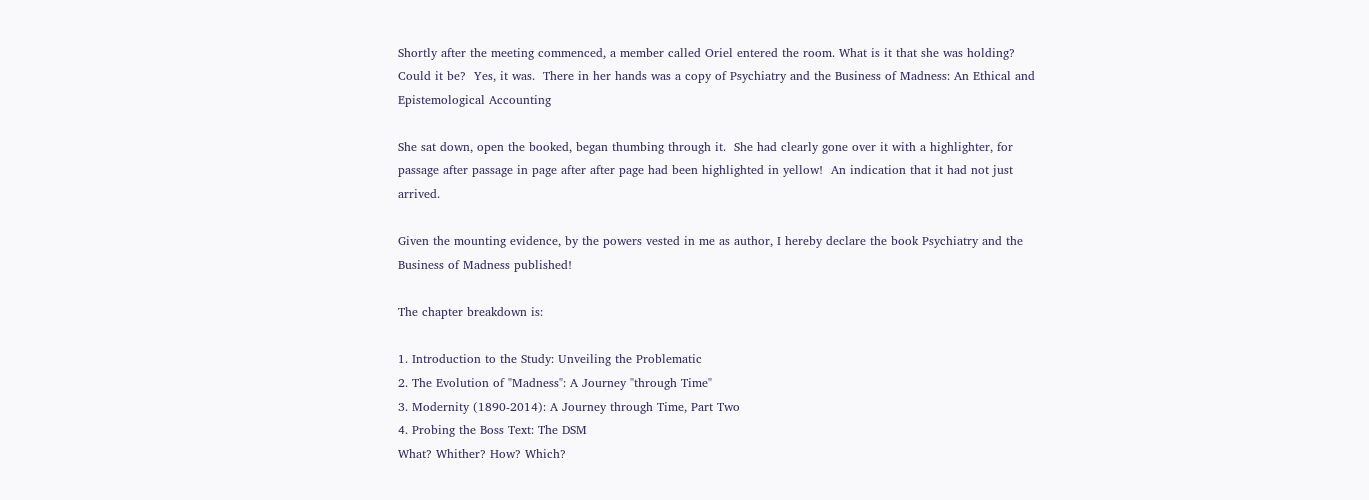Shortly after the meeting commenced, a member called Oriel entered the room. What is it that she was holding?  Could it be?  Yes, it was.  There in her hands was a copy of Psychiatry and the Business of Madness: An Ethical and Epistemological Accounting

She sat down, open the booked, began thumbing through it.  She had clearly gone over it with a highlighter, for passage after passage in page after after page had been highlighted in yellow!  An indication that it had not just arrived.

Given the mounting evidence, by the powers vested in me as author, I hereby declare the book Psychiatry and the Business of Madness published!

The chapter breakdown is:

1. Introduction to the Study: Unveiling the Problematic
2. The Evolution of "Madness": A Journey "through Time"
3. Modernity (1890-2014): A Journey through Time, Part Two
4. Probing the Boss Text: The DSM
What? Whither? How? Which?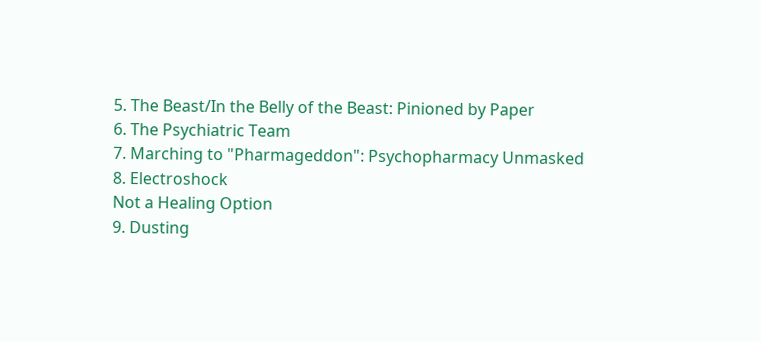5. The Beast/In the Belly of the Beast: Pinioned by Paper
6. The Psychiatric Team
7. Marching to "Pharmageddon": Psychopharmacy Unmasked
8. Electroshock
Not a Healing Option
9. Dusting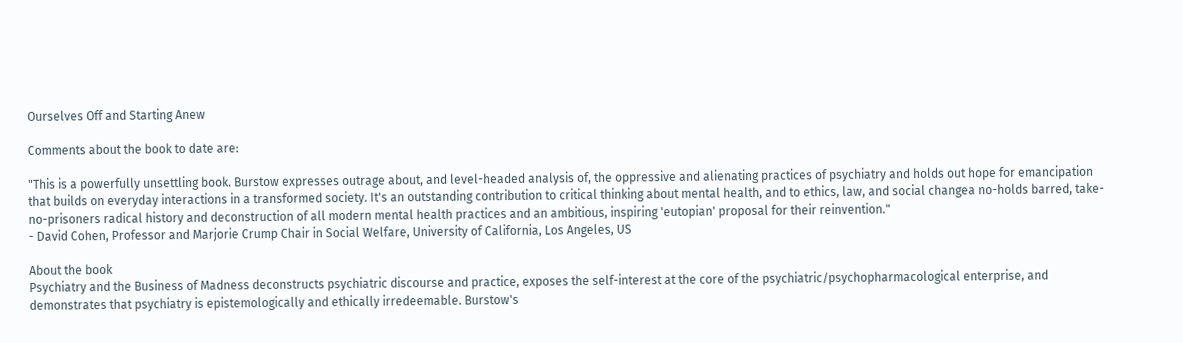Ourselves Off and Starting Anew

Comments about the book to date are:

"This is a powerfully unsettling book. Burstow expresses outrage about, and level-headed analysis of, the oppressive and alienating practices of psychiatry and holds out hope for emancipation that builds on everyday interactions in a transformed society. It's an outstanding contribution to critical thinking about mental health, and to ethics, law, and social changea no-holds barred, take-no-prisoners radical history and deconstruction of all modern mental health practices and an ambitious, inspiring 'eutopian' proposal for their reinvention."
- David Cohen, Professor and Marjorie Crump Chair in Social Welfare, University of California, Los Angeles, US

About the book
Psychiatry and the Business of Madness deconstructs psychiatric discourse and practice, exposes the self-interest at the core of the psychiatric/psychopharmacological enterprise, and demonstrates that psychiatry is epistemologically and ethically irredeemable. Burstow's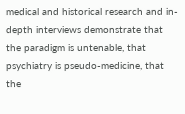medical and historical research and in-depth interviews demonstrate that the paradigm is untenable, that psychiatry is pseudo-medicine, that the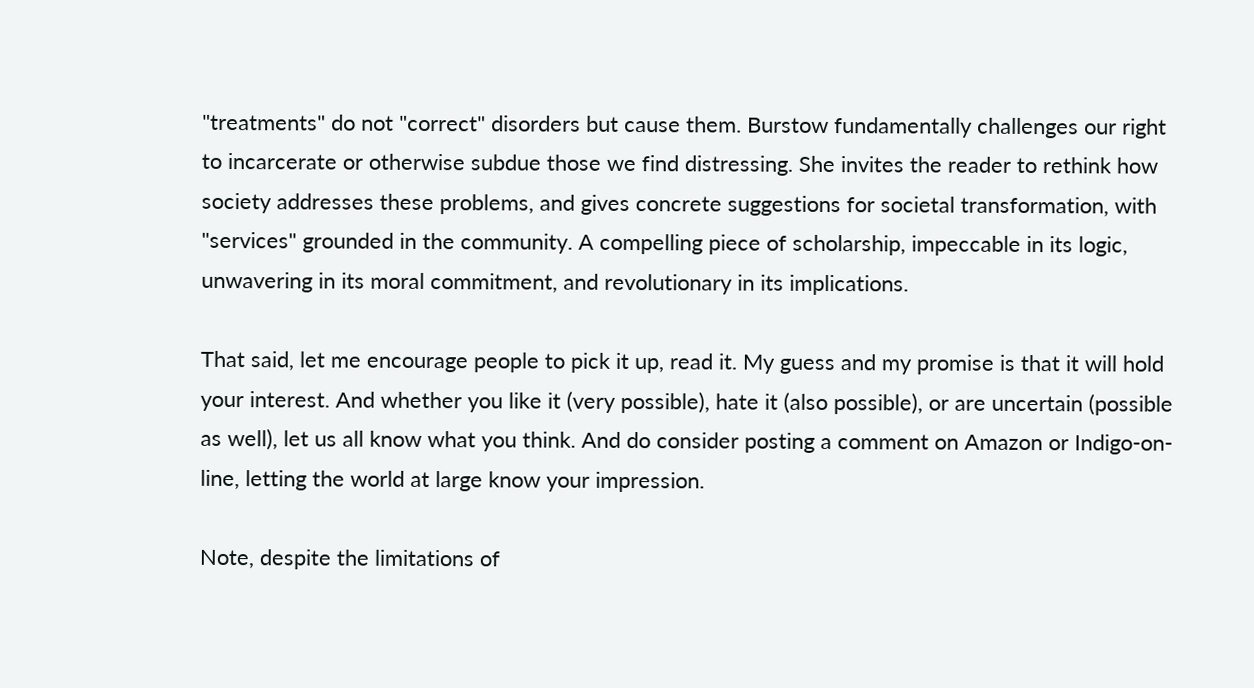"treatments" do not "correct" disorders but cause them. Burstow fundamentally challenges our right to incarcerate or otherwise subdue those we find distressing. She invites the reader to rethink how society addresses these problems, and gives concrete suggestions for societal transformation, with "services" grounded in the community. A compelling piece of scholarship, impeccable in its logic, unwavering in its moral commitment, and revolutionary in its implications.

That said, let me encourage people to pick it up, read it. My guess and my promise is that it will hold your interest. And whether you like it (very possible), hate it (also possible), or are uncertain (possible as well), let us all know what you think. And do consider posting a comment on Amazon or Indigo-on-line, letting the world at large know your impression.

Note, despite the limitations of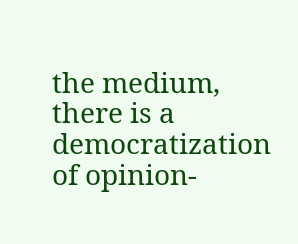the medium, there is a democratization of opinion-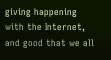giving happening with the Internet, and good that we all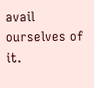avail ourselves of it.